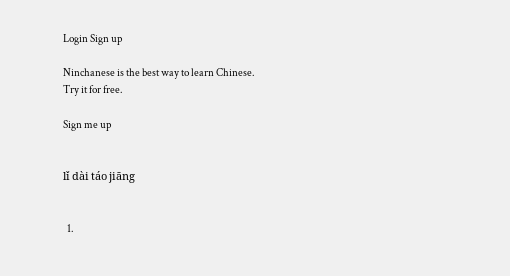Login Sign up

Ninchanese is the best way to learn Chinese.
Try it for free.

Sign me up


lǐ dài táo jiāng


  1.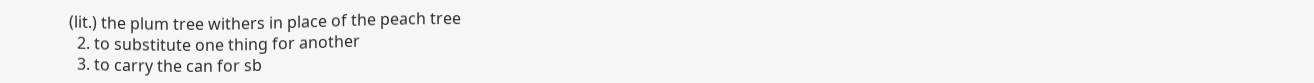(lit.) the plum tree withers in place of the peach tree
  2. to substitute one thing for another
  3. to carry the can for sb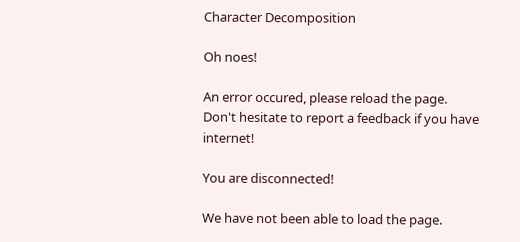Character Decomposition

Oh noes!

An error occured, please reload the page.
Don't hesitate to report a feedback if you have internet!

You are disconnected!

We have not been able to load the page.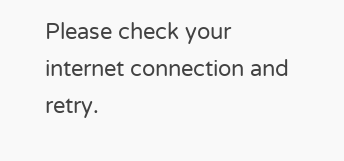Please check your internet connection and retry.